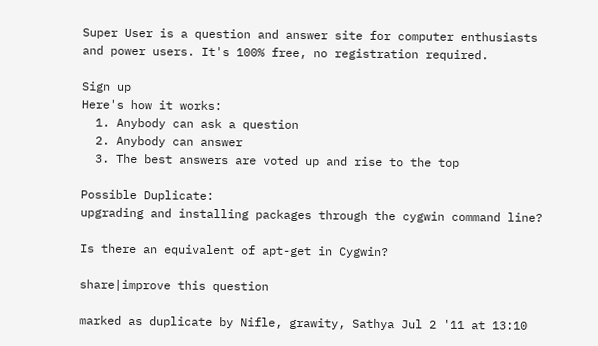Super User is a question and answer site for computer enthusiasts and power users. It's 100% free, no registration required.

Sign up
Here's how it works:
  1. Anybody can ask a question
  2. Anybody can answer
  3. The best answers are voted up and rise to the top

Possible Duplicate:
upgrading and installing packages through the cygwin command line?

Is there an equivalent of apt-get in Cygwin?

share|improve this question

marked as duplicate by Nifle, grawity, Sathya Jul 2 '11 at 13:10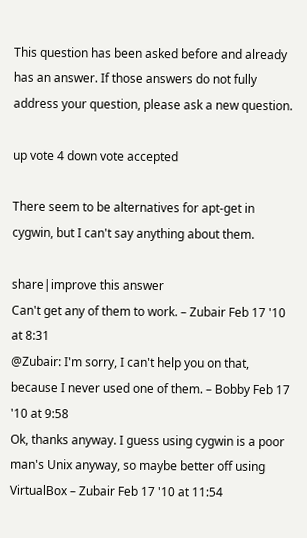This question has been asked before and already has an answer. If those answers do not fully address your question, please ask a new question.

up vote 4 down vote accepted

There seem to be alternatives for apt-get in cygwin, but I can't say anything about them.

share|improve this answer
Can't get any of them to work. – Zubair Feb 17 '10 at 8:31
@Zubair: I'm sorry, I can't help you on that, because I never used one of them. – Bobby Feb 17 '10 at 9:58
Ok, thanks anyway. I guess using cygwin is a poor man's Unix anyway, so maybe better off using VirtualBox – Zubair Feb 17 '10 at 11:54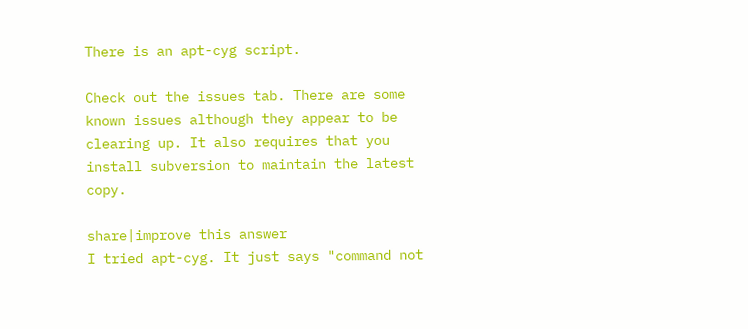There is an apt-cyg script.

Check out the issues tab. There are some known issues although they appear to be clearing up. It also requires that you install subversion to maintain the latest copy.

share|improve this answer
I tried apt-cyg. It just says "command not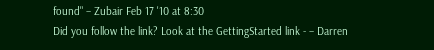found" – Zubair Feb 17 '10 at 8:30
Did you follow the link? Look at the GettingStarted link - – Darren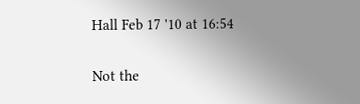Hall Feb 17 '10 at 16:54

Not the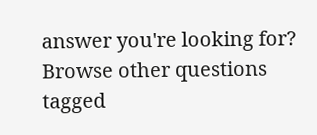answer you're looking for? Browse other questions tagged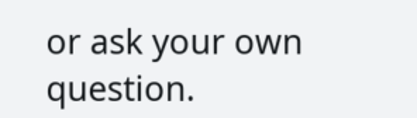or ask your own question.